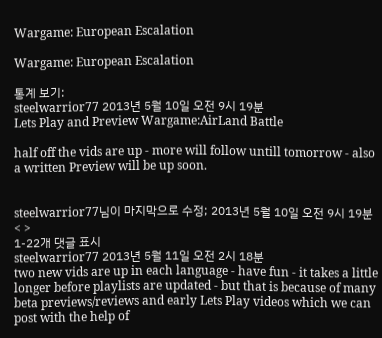Wargame: European Escalation

Wargame: European Escalation

통계 보기:
steelwarrior77 2013년 5월 10일 오전 9시 19분
Lets Play and Preview Wargame:AirLand Battle

half off the vids are up - more will follow untill tomorrow - also a written Preview will be up soon.


steelwarrior77님이 마지막으로 수정; 2013년 5월 10일 오전 9시 19분
< >
1-22개 댓글 표시
steelwarrior77 2013년 5월 11일 오전 2시 18분
two new vids are up in each language - have fun - it takes a little longer before playlists are updated - but that is because of many beta previews/reviews and early Lets Play videos which we can post with the help of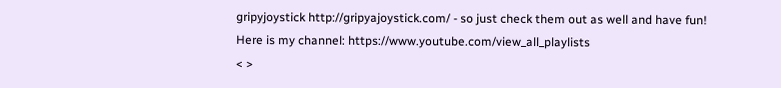gripyjoystick http://gripyajoystick.com/ - so just check them out as well and have fun!
Here is my channel: https://www.youtube.com/view_all_playlists
< >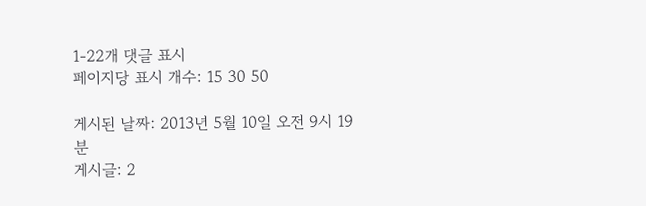1-22개 댓글 표시
페이지당 표시 개수: 15 30 50

게시된 날짜: 2013년 5월 10일 오전 9시 19분
게시글: 2